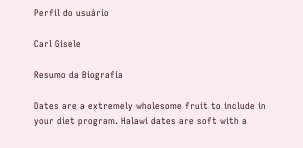Perfil do usuário

Carl Gisele

Resumo da Biografia

Dates are a extremely wholesome fruit to include in your diet program. Halawi dates are soft with a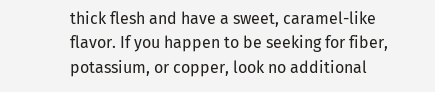thick flesh and have a sweet, caramel-like flavor. If you happen to be seeking for fiber, potassium, or copper, look no additional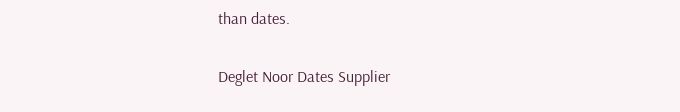than dates.

Deglet Noor Dates Supplier